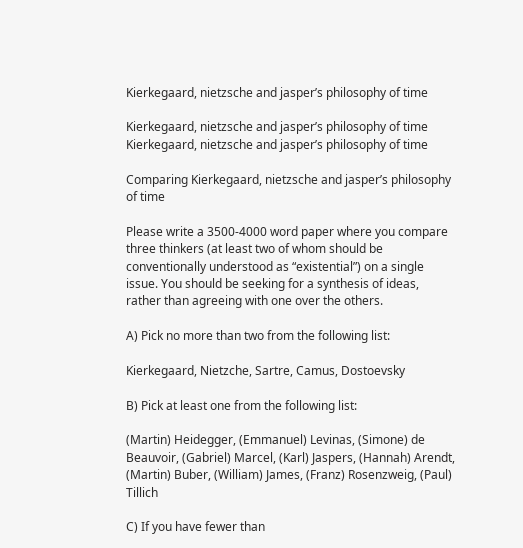Kierkegaard, nietzsche and jasper’s philosophy of time

Kierkegaard, nietzsche and jasper’s philosophy of time
Kierkegaard, nietzsche and jasper’s philosophy of time

Comparing Kierkegaard, nietzsche and jasper’s philosophy of time

Please write a 3500-4000 word paper where you compare three thinkers (at least two of whom should be conventionally understood as “existential”) on a single issue. You should be seeking for a synthesis of ideas, rather than agreeing with one over the others.

A) Pick no more than two from the following list:

Kierkegaard, Nietzche, Sartre, Camus, Dostoevsky

B) Pick at least one from the following list:

(Martin) Heidegger, (Emmanuel) Levinas, (Simone) de Beauvoir, (Gabriel) Marcel, (Karl) Jaspers, (Hannah) Arendt, (Martin) Buber, (William) James, (Franz) Rosenzweig, (Paul) Tillich

C) If you have fewer than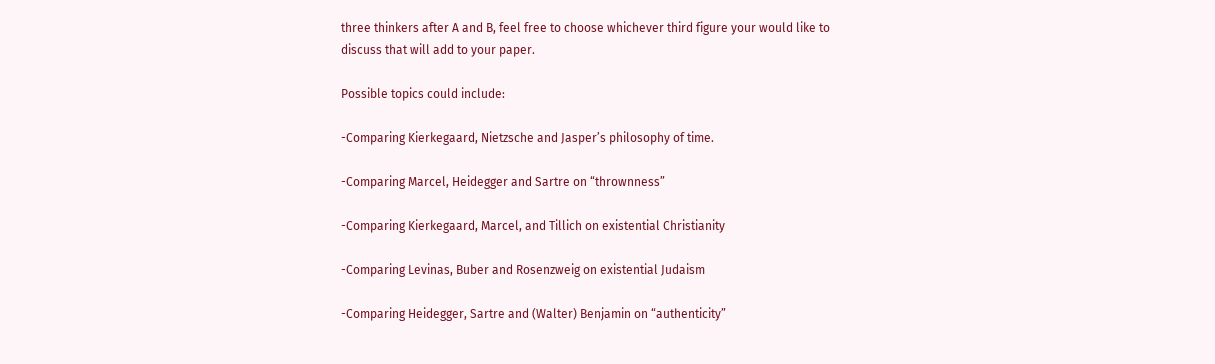three thinkers after A and B, feel free to choose whichever third figure your would like to discuss that will add to your paper.

Possible topics could include:

-Comparing Kierkegaard, Nietzsche and Jasper’s philosophy of time.

-Comparing Marcel, Heidegger and Sartre on “thrownness”

-Comparing Kierkegaard, Marcel, and Tillich on existential Christianity

-Comparing Levinas, Buber and Rosenzweig on existential Judaism

-Comparing Heidegger, Sartre and (Walter) Benjamin on “authenticity”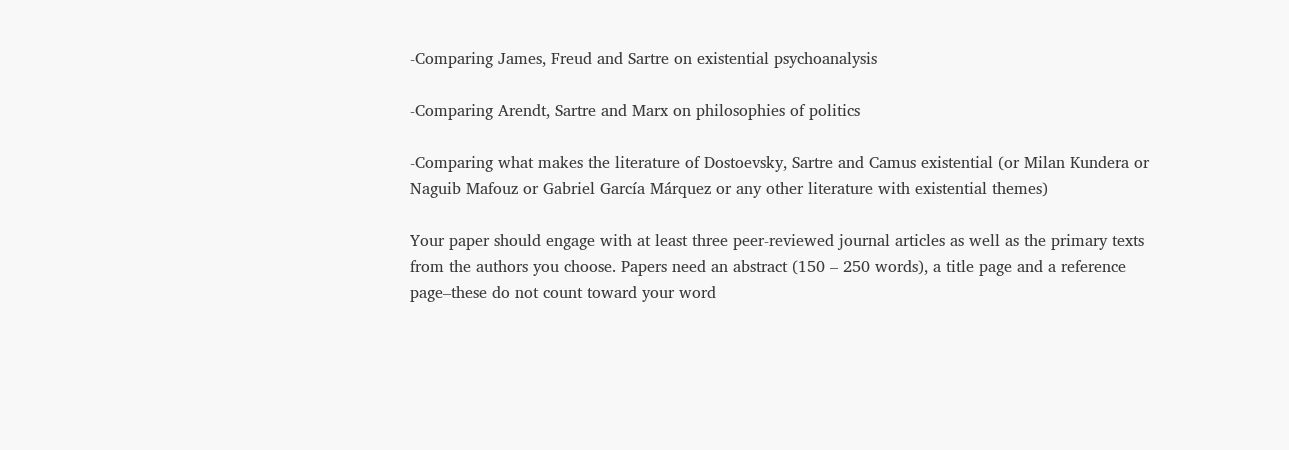-Comparing James, Freud and Sartre on existential psychoanalysis

-Comparing Arendt, Sartre and Marx on philosophies of politics

-Comparing what makes the literature of Dostoevsky, Sartre and Camus existential (or Milan Kundera or Naguib Mafouz or Gabriel García Márquez or any other literature with existential themes)

Your paper should engage with at least three peer-reviewed journal articles as well as the primary texts from the authors you choose. Papers need an abstract (150 – 250 words), a title page and a reference page–these do not count toward your word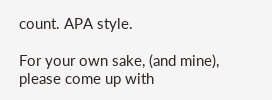count. APA style.

For your own sake, (and mine), please come up with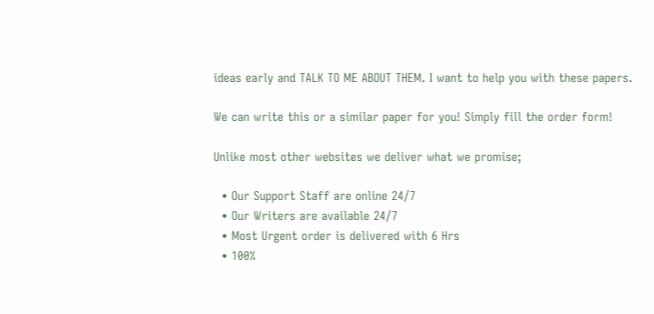ideas early and TALK TO ME ABOUT THEM. I want to help you with these papers.

We can write this or a similar paper for you! Simply fill the order form!

Unlike most other websites we deliver what we promise;

  • Our Support Staff are online 24/7
  • Our Writers are available 24/7
  • Most Urgent order is delivered with 6 Hrs
  • 100%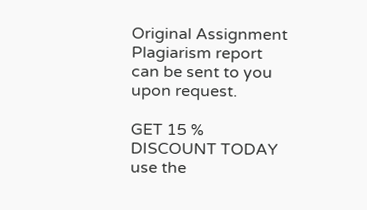Original Assignment Plagiarism report can be sent to you upon request.

GET 15 % DISCOUNT TODAY use the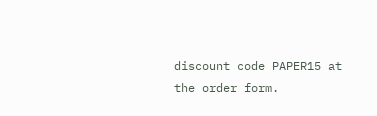discount code PAPER15 at the order form.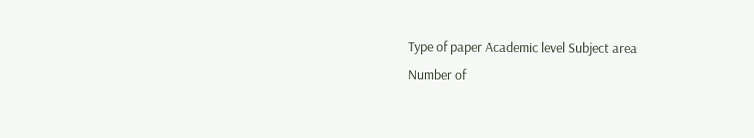Type of paper Academic level Subject area
Number of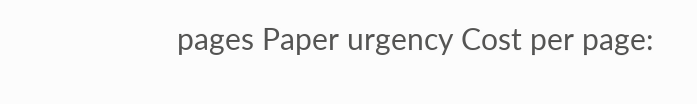pages Paper urgency Cost per page: